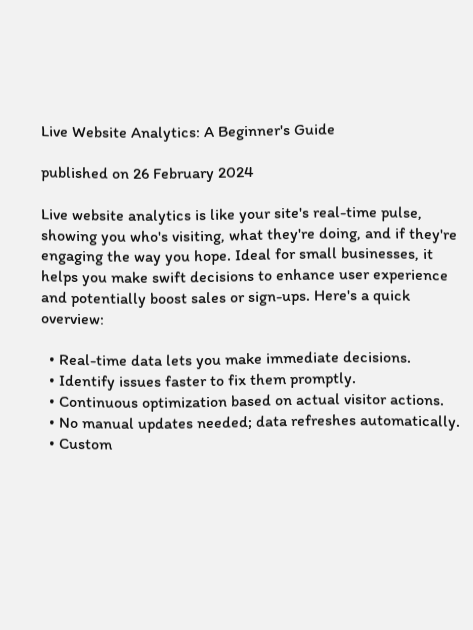Live Website Analytics: A Beginner's Guide

published on 26 February 2024

Live website analytics is like your site's real-time pulse, showing you who's visiting, what they're doing, and if they're engaging the way you hope. Ideal for small businesses, it helps you make swift decisions to enhance user experience and potentially boost sales or sign-ups. Here's a quick overview:

  • Real-time data lets you make immediate decisions.
  • Identify issues faster to fix them promptly.
  • Continuous optimization based on actual visitor actions.
  • No manual updates needed; data refreshes automatically.
  • Custom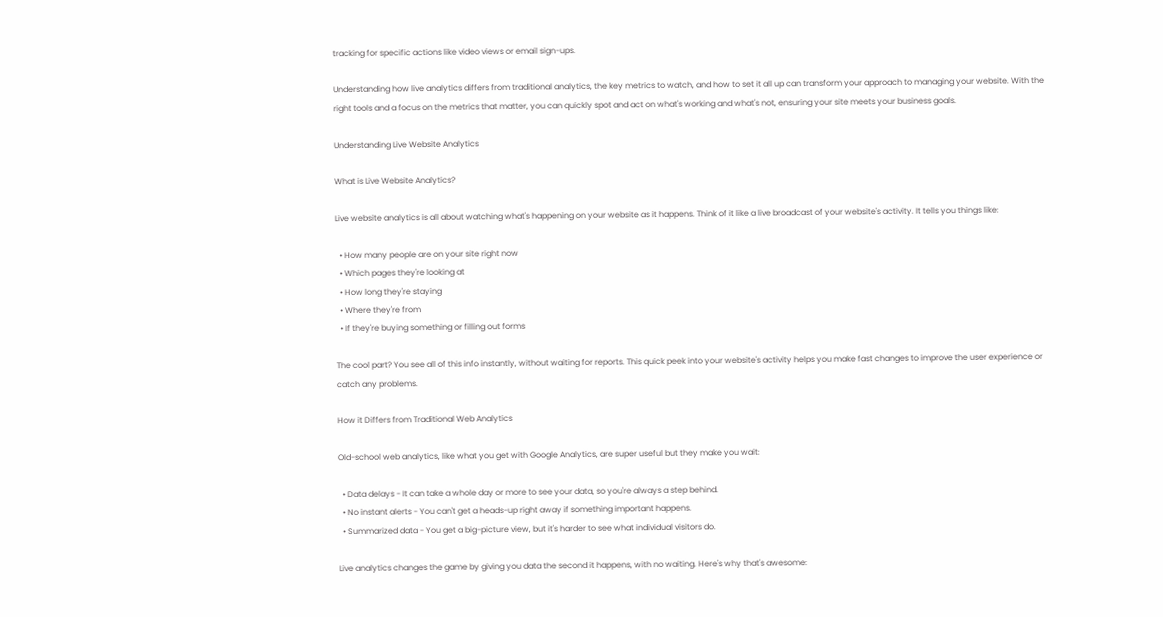tracking for specific actions like video views or email sign-ups.

Understanding how live analytics differs from traditional analytics, the key metrics to watch, and how to set it all up can transform your approach to managing your website. With the right tools and a focus on the metrics that matter, you can quickly spot and act on what's working and what's not, ensuring your site meets your business goals.

Understanding Live Website Analytics

What is Live Website Analytics?

Live website analytics is all about watching what's happening on your website as it happens. Think of it like a live broadcast of your website's activity. It tells you things like:

  • How many people are on your site right now
  • Which pages they're looking at
  • How long they're staying
  • Where they're from
  • If they're buying something or filling out forms

The cool part? You see all of this info instantly, without waiting for reports. This quick peek into your website's activity helps you make fast changes to improve the user experience or catch any problems.

How it Differs from Traditional Web Analytics

Old-school web analytics, like what you get with Google Analytics, are super useful but they make you wait:

  • Data delays - It can take a whole day or more to see your data, so you're always a step behind.
  • No instant alerts - You can't get a heads-up right away if something important happens.
  • Summarized data - You get a big-picture view, but it's harder to see what individual visitors do.

Live analytics changes the game by giving you data the second it happens, with no waiting. Here's why that's awesome: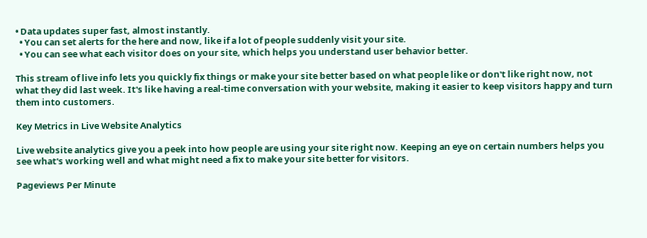• Data updates super fast, almost instantly.
  • You can set alerts for the here and now, like if a lot of people suddenly visit your site.
  • You can see what each visitor does on your site, which helps you understand user behavior better.

This stream of live info lets you quickly fix things or make your site better based on what people like or don't like right now, not what they did last week. It's like having a real-time conversation with your website, making it easier to keep visitors happy and turn them into customers.

Key Metrics in Live Website Analytics

Live website analytics give you a peek into how people are using your site right now. Keeping an eye on certain numbers helps you see what's working well and what might need a fix to make your site better for visitors.

Pageviews Per Minute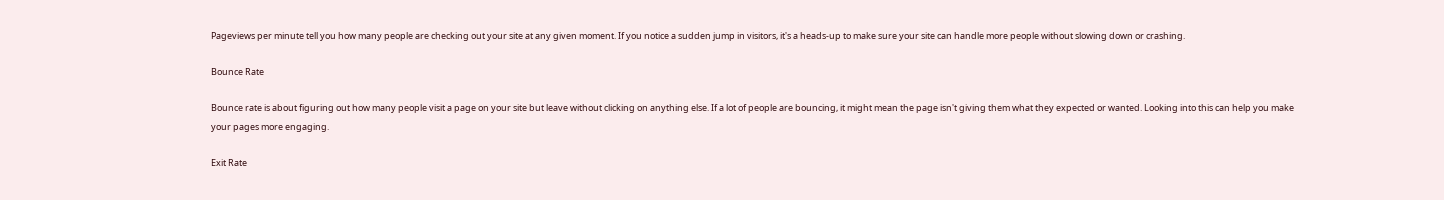Pageviews per minute tell you how many people are checking out your site at any given moment. If you notice a sudden jump in visitors, it's a heads-up to make sure your site can handle more people without slowing down or crashing.

Bounce Rate

Bounce rate is about figuring out how many people visit a page on your site but leave without clicking on anything else. If a lot of people are bouncing, it might mean the page isn't giving them what they expected or wanted. Looking into this can help you make your pages more engaging.

Exit Rate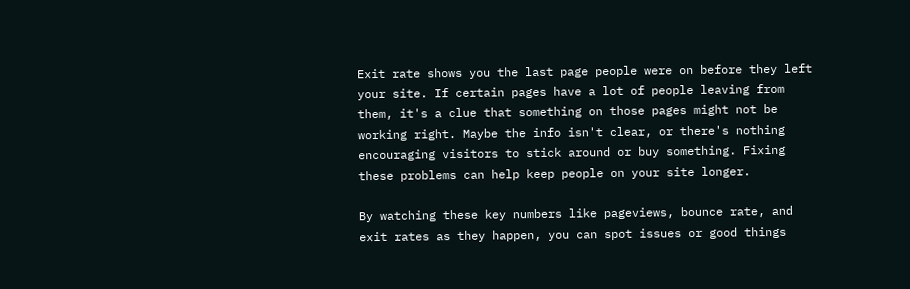Exit rate shows you the last page people were on before they left your site. If certain pages have a lot of people leaving from them, it's a clue that something on those pages might not be working right. Maybe the info isn't clear, or there's nothing encouraging visitors to stick around or buy something. Fixing these problems can help keep people on your site longer.

By watching these key numbers like pageviews, bounce rate, and exit rates as they happen, you can spot issues or good things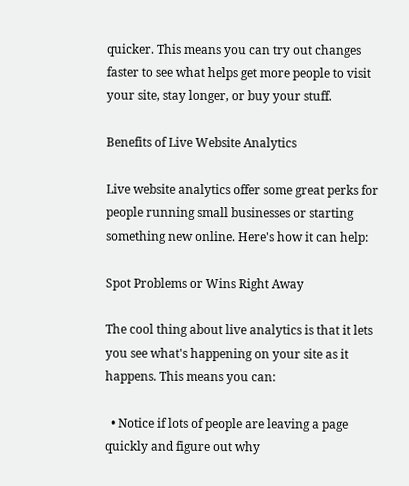quicker. This means you can try out changes faster to see what helps get more people to visit your site, stay longer, or buy your stuff.

Benefits of Live Website Analytics

Live website analytics offer some great perks for people running small businesses or starting something new online. Here's how it can help:

Spot Problems or Wins Right Away

The cool thing about live analytics is that it lets you see what's happening on your site as it happens. This means you can:

  • Notice if lots of people are leaving a page quickly and figure out why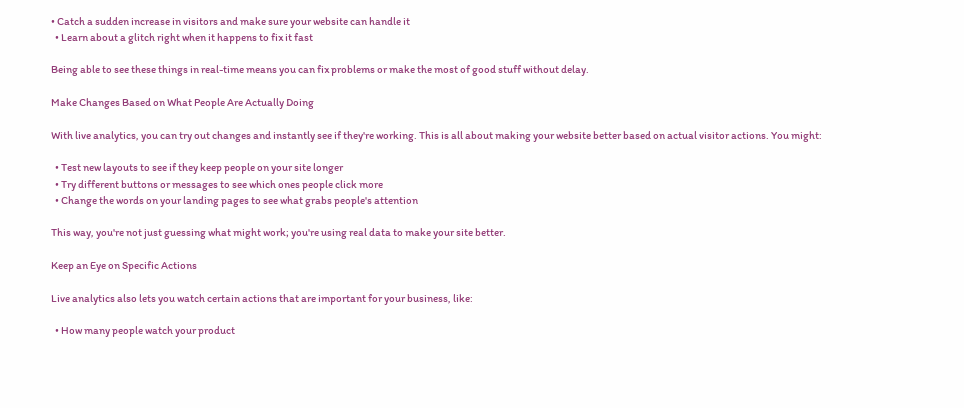• Catch a sudden increase in visitors and make sure your website can handle it
  • Learn about a glitch right when it happens to fix it fast

Being able to see these things in real-time means you can fix problems or make the most of good stuff without delay.

Make Changes Based on What People Are Actually Doing

With live analytics, you can try out changes and instantly see if they're working. This is all about making your website better based on actual visitor actions. You might:

  • Test new layouts to see if they keep people on your site longer
  • Try different buttons or messages to see which ones people click more
  • Change the words on your landing pages to see what grabs people's attention

This way, you're not just guessing what might work; you're using real data to make your site better.

Keep an Eye on Specific Actions

Live analytics also lets you watch certain actions that are important for your business, like:

  • How many people watch your product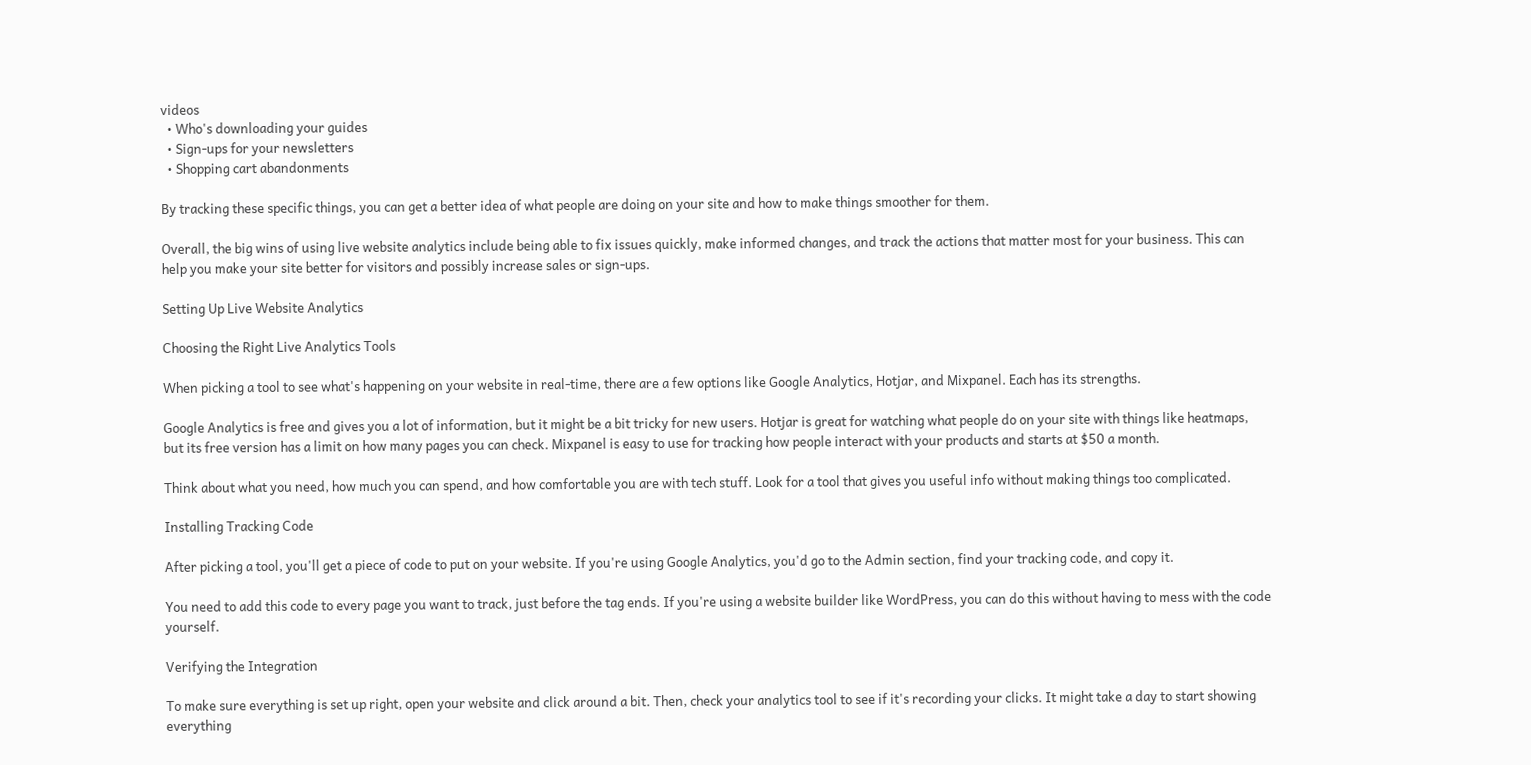videos
  • Who's downloading your guides
  • Sign-ups for your newsletters
  • Shopping cart abandonments

By tracking these specific things, you can get a better idea of what people are doing on your site and how to make things smoother for them.

Overall, the big wins of using live website analytics include being able to fix issues quickly, make informed changes, and track the actions that matter most for your business. This can help you make your site better for visitors and possibly increase sales or sign-ups.

Setting Up Live Website Analytics

Choosing the Right Live Analytics Tools

When picking a tool to see what's happening on your website in real-time, there are a few options like Google Analytics, Hotjar, and Mixpanel. Each has its strengths.

Google Analytics is free and gives you a lot of information, but it might be a bit tricky for new users. Hotjar is great for watching what people do on your site with things like heatmaps, but its free version has a limit on how many pages you can check. Mixpanel is easy to use for tracking how people interact with your products and starts at $50 a month.

Think about what you need, how much you can spend, and how comfortable you are with tech stuff. Look for a tool that gives you useful info without making things too complicated.

Installing Tracking Code

After picking a tool, you'll get a piece of code to put on your website. If you're using Google Analytics, you'd go to the Admin section, find your tracking code, and copy it.

You need to add this code to every page you want to track, just before the tag ends. If you're using a website builder like WordPress, you can do this without having to mess with the code yourself.

Verifying the Integration

To make sure everything is set up right, open your website and click around a bit. Then, check your analytics tool to see if it's recording your clicks. It might take a day to start showing everything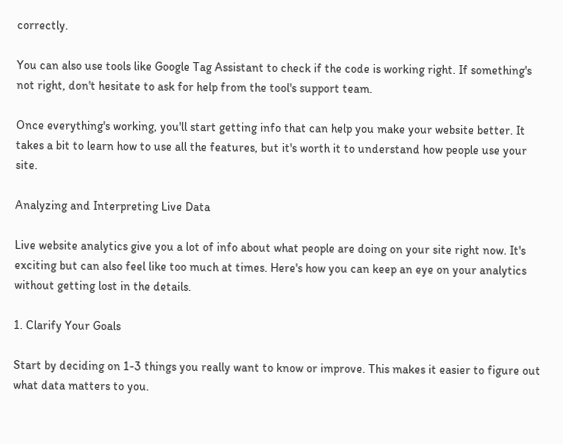correctly.

You can also use tools like Google Tag Assistant to check if the code is working right. If something's not right, don't hesitate to ask for help from the tool's support team.

Once everything's working, you'll start getting info that can help you make your website better. It takes a bit to learn how to use all the features, but it's worth it to understand how people use your site.

Analyzing and Interpreting Live Data

Live website analytics give you a lot of info about what people are doing on your site right now. It's exciting but can also feel like too much at times. Here's how you can keep an eye on your analytics without getting lost in the details.

1. Clarify Your Goals

Start by deciding on 1-3 things you really want to know or improve. This makes it easier to figure out what data matters to you.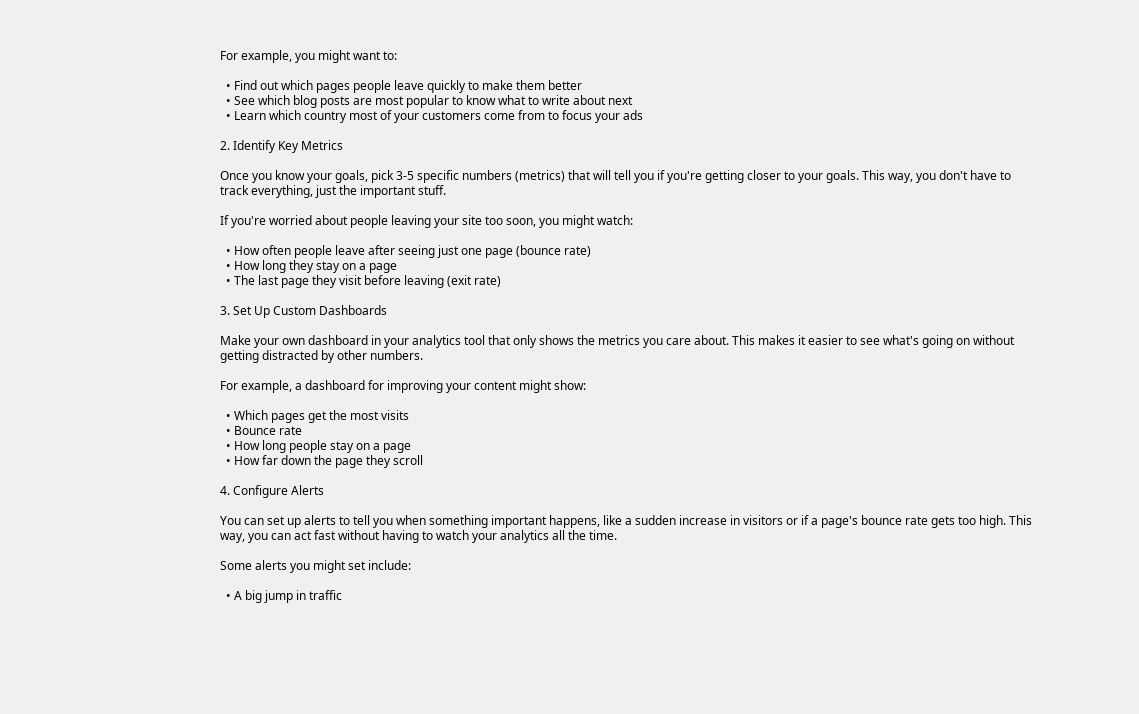For example, you might want to:

  • Find out which pages people leave quickly to make them better
  • See which blog posts are most popular to know what to write about next
  • Learn which country most of your customers come from to focus your ads

2. Identify Key Metrics

Once you know your goals, pick 3-5 specific numbers (metrics) that will tell you if you're getting closer to your goals. This way, you don't have to track everything, just the important stuff.

If you're worried about people leaving your site too soon, you might watch:

  • How often people leave after seeing just one page (bounce rate)
  • How long they stay on a page
  • The last page they visit before leaving (exit rate)

3. Set Up Custom Dashboards

Make your own dashboard in your analytics tool that only shows the metrics you care about. This makes it easier to see what's going on without getting distracted by other numbers.

For example, a dashboard for improving your content might show:

  • Which pages get the most visits
  • Bounce rate
  • How long people stay on a page
  • How far down the page they scroll

4. Configure Alerts

You can set up alerts to tell you when something important happens, like a sudden increase in visitors or if a page's bounce rate gets too high. This way, you can act fast without having to watch your analytics all the time.

Some alerts you might set include:

  • A big jump in traffic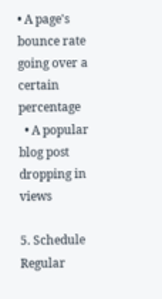• A page's bounce rate going over a certain percentage
  • A popular blog post dropping in views

5. Schedule Regular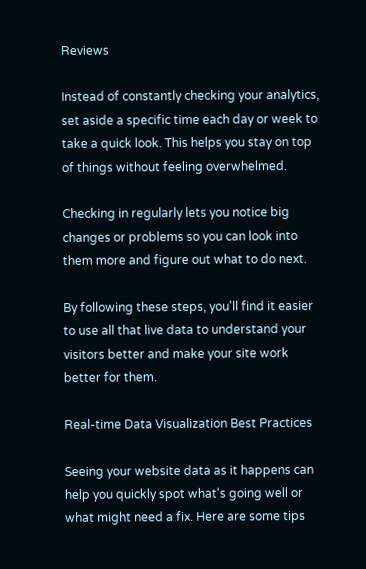Reviews

Instead of constantly checking your analytics, set aside a specific time each day or week to take a quick look. This helps you stay on top of things without feeling overwhelmed.

Checking in regularly lets you notice big changes or problems so you can look into them more and figure out what to do next.

By following these steps, you'll find it easier to use all that live data to understand your visitors better and make your site work better for them.

Real-time Data Visualization Best Practices

Seeing your website data as it happens can help you quickly spot what's going well or what might need a fix. Here are some tips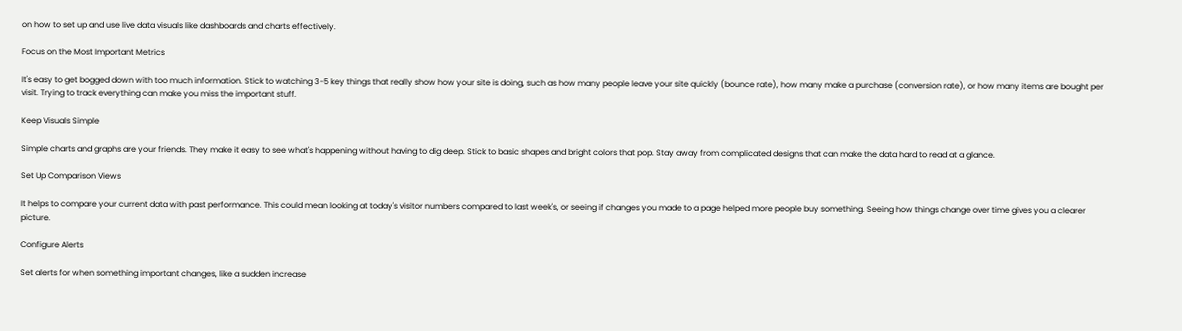on how to set up and use live data visuals like dashboards and charts effectively.

Focus on the Most Important Metrics

It's easy to get bogged down with too much information. Stick to watching 3-5 key things that really show how your site is doing, such as how many people leave your site quickly (bounce rate), how many make a purchase (conversion rate), or how many items are bought per visit. Trying to track everything can make you miss the important stuff.

Keep Visuals Simple

Simple charts and graphs are your friends. They make it easy to see what's happening without having to dig deep. Stick to basic shapes and bright colors that pop. Stay away from complicated designs that can make the data hard to read at a glance.

Set Up Comparison Views

It helps to compare your current data with past performance. This could mean looking at today's visitor numbers compared to last week's, or seeing if changes you made to a page helped more people buy something. Seeing how things change over time gives you a clearer picture.

Configure Alerts

Set alerts for when something important changes, like a sudden increase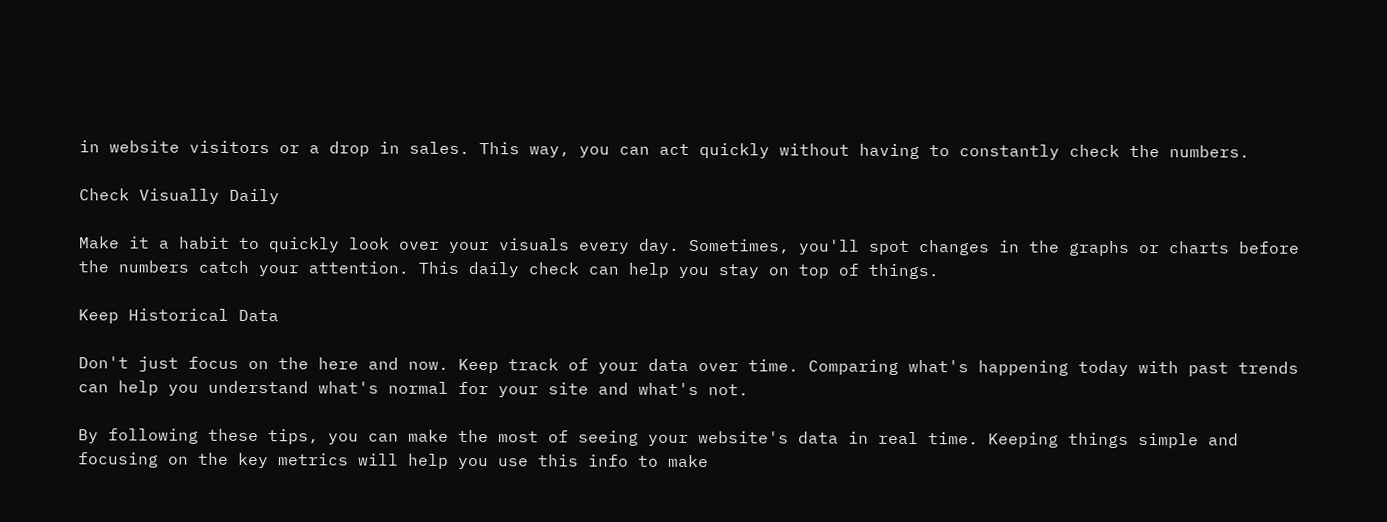in website visitors or a drop in sales. This way, you can act quickly without having to constantly check the numbers.

Check Visually Daily

Make it a habit to quickly look over your visuals every day. Sometimes, you'll spot changes in the graphs or charts before the numbers catch your attention. This daily check can help you stay on top of things.

Keep Historical Data

Don't just focus on the here and now. Keep track of your data over time. Comparing what's happening today with past trends can help you understand what's normal for your site and what's not.

By following these tips, you can make the most of seeing your website's data in real time. Keeping things simple and focusing on the key metrics will help you use this info to make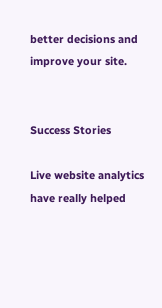better decisions and improve your site.


Success Stories

Live website analytics have really helped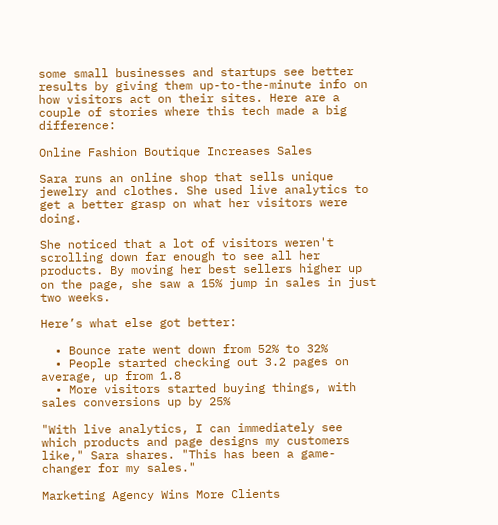some small businesses and startups see better results by giving them up-to-the-minute info on how visitors act on their sites. Here are a couple of stories where this tech made a big difference:

Online Fashion Boutique Increases Sales

Sara runs an online shop that sells unique jewelry and clothes. She used live analytics to get a better grasp on what her visitors were doing.

She noticed that a lot of visitors weren't scrolling down far enough to see all her products. By moving her best sellers higher up on the page, she saw a 15% jump in sales in just two weeks.

Here’s what else got better:

  • Bounce rate went down from 52% to 32%
  • People started checking out 3.2 pages on average, up from 1.8
  • More visitors started buying things, with sales conversions up by 25%

"With live analytics, I can immediately see which products and page designs my customers like," Sara shares. "This has been a game-changer for my sales."

Marketing Agency Wins More Clients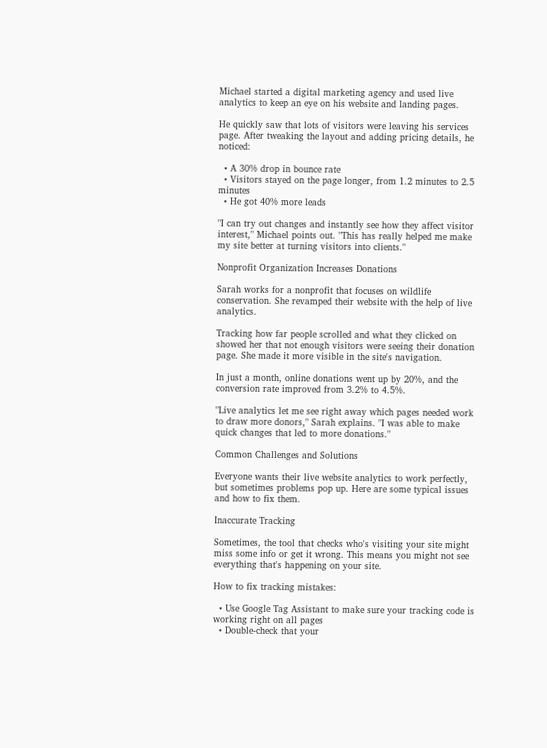Michael started a digital marketing agency and used live analytics to keep an eye on his website and landing pages.

He quickly saw that lots of visitors were leaving his services page. After tweaking the layout and adding pricing details, he noticed:

  • A 30% drop in bounce rate
  • Visitors stayed on the page longer, from 1.2 minutes to 2.5 minutes
  • He got 40% more leads

"I can try out changes and instantly see how they affect visitor interest," Michael points out. "This has really helped me make my site better at turning visitors into clients."

Nonprofit Organization Increases Donations

Sarah works for a nonprofit that focuses on wildlife conservation. She revamped their website with the help of live analytics.

Tracking how far people scrolled and what they clicked on showed her that not enough visitors were seeing their donation page. She made it more visible in the site's navigation.

In just a month, online donations went up by 20%, and the conversion rate improved from 3.2% to 4.5%.

"Live analytics let me see right away which pages needed work to draw more donors," Sarah explains. "I was able to make quick changes that led to more donations."

Common Challenges and Solutions

Everyone wants their live website analytics to work perfectly, but sometimes problems pop up. Here are some typical issues and how to fix them.

Inaccurate Tracking

Sometimes, the tool that checks who's visiting your site might miss some info or get it wrong. This means you might not see everything that's happening on your site.

How to fix tracking mistakes:

  • Use Google Tag Assistant to make sure your tracking code is working right on all pages
  • Double-check that your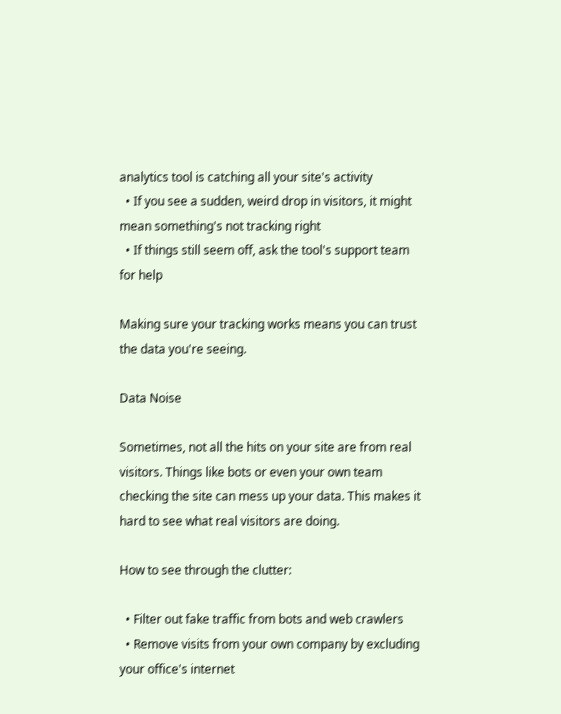analytics tool is catching all your site's activity
  • If you see a sudden, weird drop in visitors, it might mean something's not tracking right
  • If things still seem off, ask the tool's support team for help

Making sure your tracking works means you can trust the data you're seeing.

Data Noise

Sometimes, not all the hits on your site are from real visitors. Things like bots or even your own team checking the site can mess up your data. This makes it hard to see what real visitors are doing.

How to see through the clutter:

  • Filter out fake traffic from bots and web crawlers
  • Remove visits from your own company by excluding your office's internet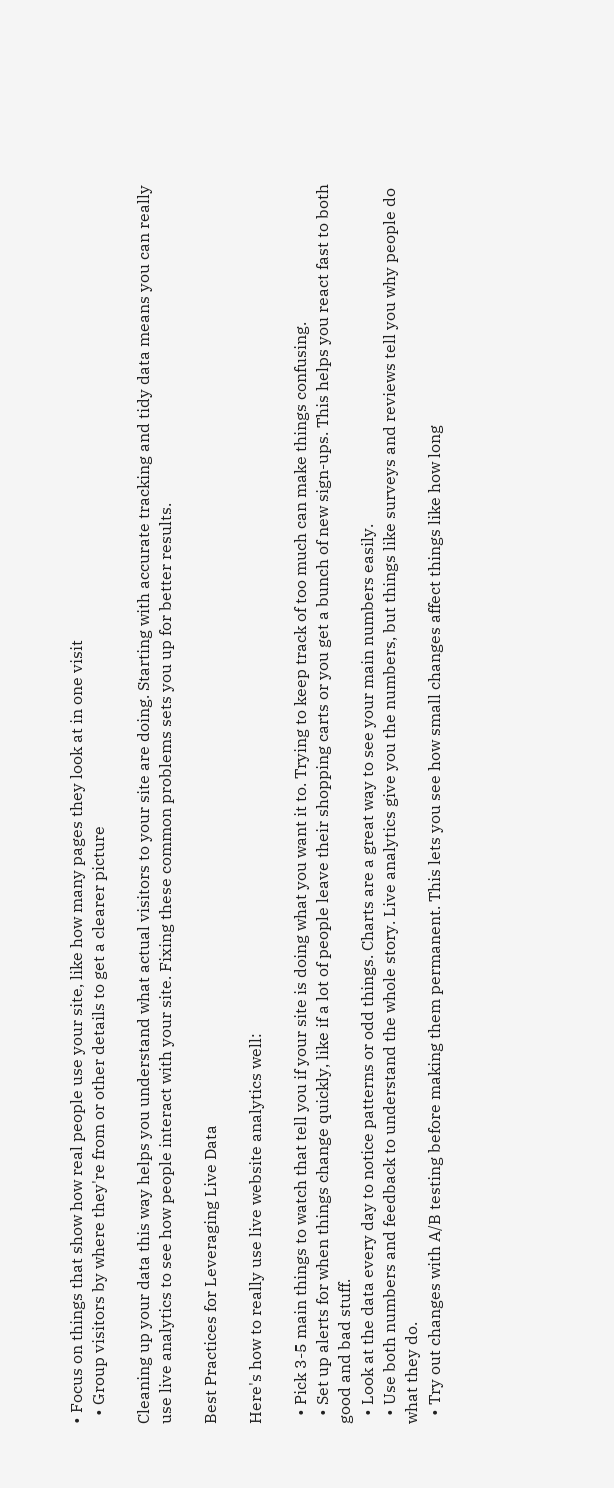• Focus on things that show how real people use your site, like how many pages they look at in one visit
  • Group visitors by where they're from or other details to get a clearer picture

Cleaning up your data this way helps you understand what actual visitors to your site are doing. Starting with accurate tracking and tidy data means you can really use live analytics to see how people interact with your site. Fixing these common problems sets you up for better results.

Best Practices for Leveraging Live Data

Here's how to really use live website analytics well:

  • Pick 3-5 main things to watch that tell you if your site is doing what you want it to. Trying to keep track of too much can make things confusing.
  • Set up alerts for when things change quickly, like if a lot of people leave their shopping carts or you get a bunch of new sign-ups. This helps you react fast to both good and bad stuff.
  • Look at the data every day to notice patterns or odd things. Charts are a great way to see your main numbers easily.
  • Use both numbers and feedback to understand the whole story. Live analytics give you the numbers, but things like surveys and reviews tell you why people do what they do.
  • Try out changes with A/B testing before making them permanent. This lets you see how small changes affect things like how long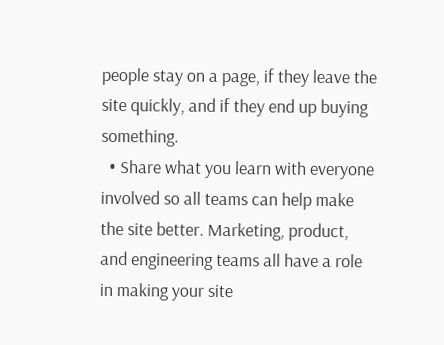people stay on a page, if they leave the site quickly, and if they end up buying something.
  • Share what you learn with everyone involved so all teams can help make the site better. Marketing, product, and engineering teams all have a role in making your site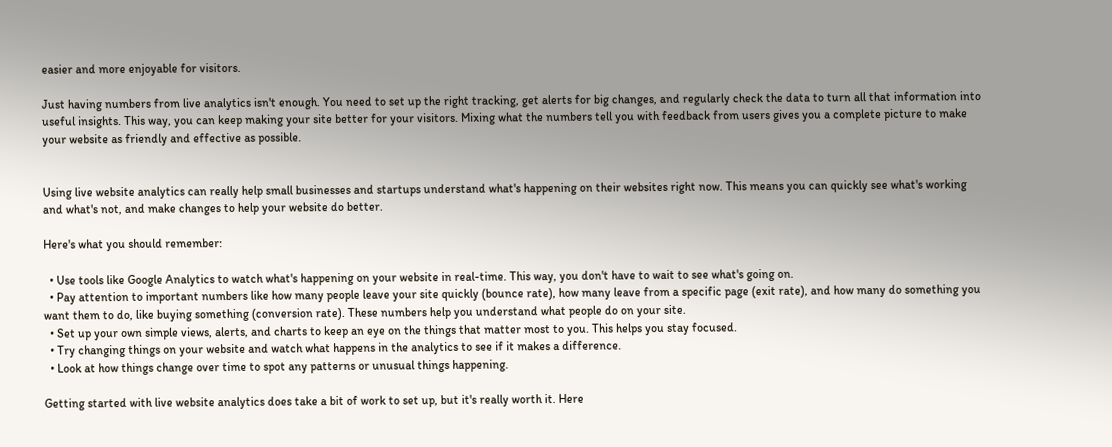easier and more enjoyable for visitors.

Just having numbers from live analytics isn't enough. You need to set up the right tracking, get alerts for big changes, and regularly check the data to turn all that information into useful insights. This way, you can keep making your site better for your visitors. Mixing what the numbers tell you with feedback from users gives you a complete picture to make your website as friendly and effective as possible.


Using live website analytics can really help small businesses and startups understand what's happening on their websites right now. This means you can quickly see what's working and what's not, and make changes to help your website do better.

Here's what you should remember:

  • Use tools like Google Analytics to watch what's happening on your website in real-time. This way, you don't have to wait to see what's going on.
  • Pay attention to important numbers like how many people leave your site quickly (bounce rate), how many leave from a specific page (exit rate), and how many do something you want them to do, like buying something (conversion rate). These numbers help you understand what people do on your site.
  • Set up your own simple views, alerts, and charts to keep an eye on the things that matter most to you. This helps you stay focused.
  • Try changing things on your website and watch what happens in the analytics to see if it makes a difference.
  • Look at how things change over time to spot any patterns or unusual things happening.

Getting started with live website analytics does take a bit of work to set up, but it's really worth it. Here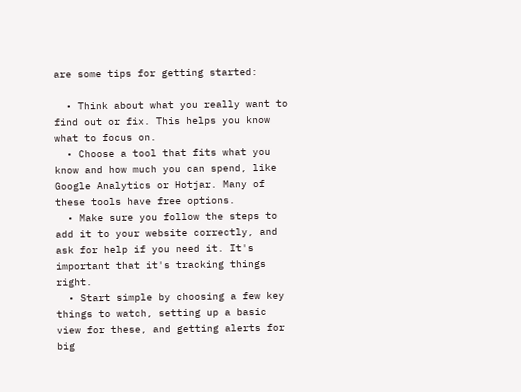are some tips for getting started:

  • Think about what you really want to find out or fix. This helps you know what to focus on.
  • Choose a tool that fits what you know and how much you can spend, like Google Analytics or Hotjar. Many of these tools have free options.
  • Make sure you follow the steps to add it to your website correctly, and ask for help if you need it. It's important that it's tracking things right.
  • Start simple by choosing a few key things to watch, setting up a basic view for these, and getting alerts for big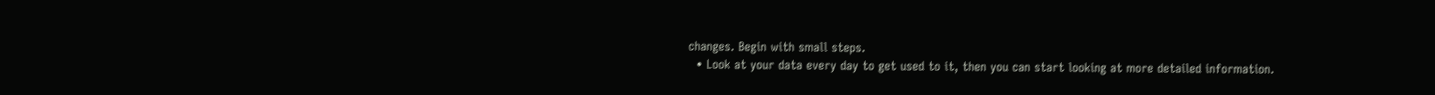changes. Begin with small steps.
  • Look at your data every day to get used to it, then you can start looking at more detailed information.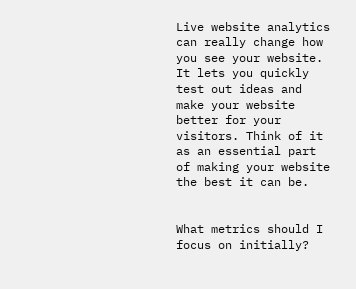Live website analytics can really change how you see your website. It lets you quickly test out ideas and make your website better for your visitors. Think of it as an essential part of making your website the best it can be.


What metrics should I focus on initially?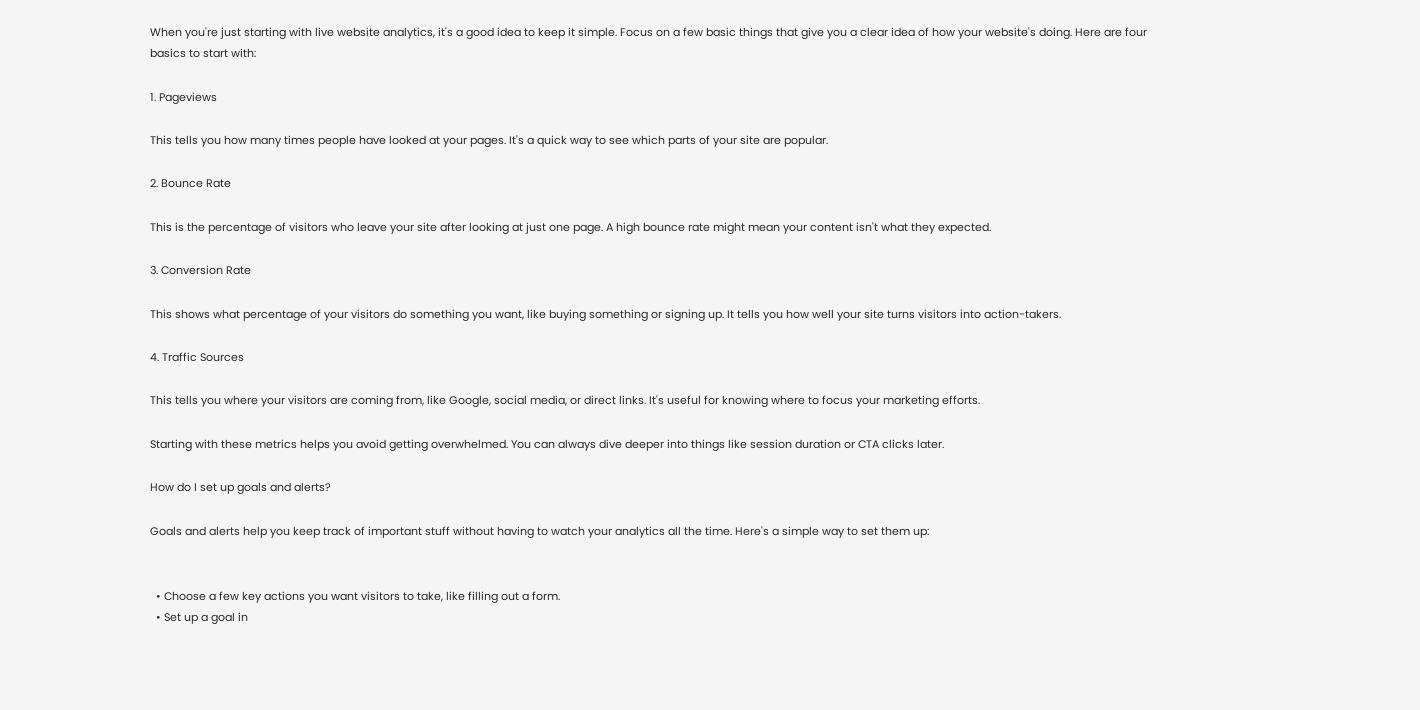When you're just starting with live website analytics, it's a good idea to keep it simple. Focus on a few basic things that give you a clear idea of how your website's doing. Here are four basics to start with:

1. Pageviews

This tells you how many times people have looked at your pages. It's a quick way to see which parts of your site are popular.

2. Bounce Rate

This is the percentage of visitors who leave your site after looking at just one page. A high bounce rate might mean your content isn't what they expected.

3. Conversion Rate

This shows what percentage of your visitors do something you want, like buying something or signing up. It tells you how well your site turns visitors into action-takers.

4. Traffic Sources

This tells you where your visitors are coming from, like Google, social media, or direct links. It's useful for knowing where to focus your marketing efforts.

Starting with these metrics helps you avoid getting overwhelmed. You can always dive deeper into things like session duration or CTA clicks later.

How do I set up goals and alerts?

Goals and alerts help you keep track of important stuff without having to watch your analytics all the time. Here's a simple way to set them up:


  • Choose a few key actions you want visitors to take, like filling out a form.
  • Set up a goal in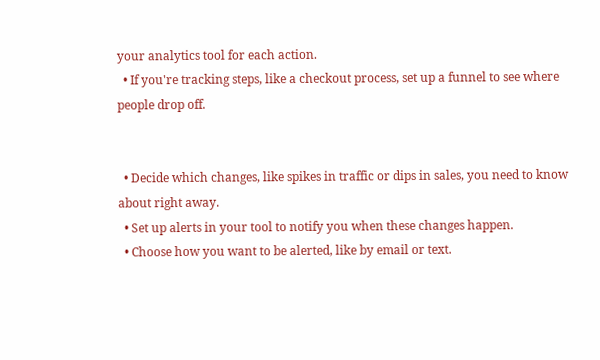your analytics tool for each action.
  • If you're tracking steps, like a checkout process, set up a funnel to see where people drop off.


  • Decide which changes, like spikes in traffic or dips in sales, you need to know about right away.
  • Set up alerts in your tool to notify you when these changes happen.
  • Choose how you want to be alerted, like by email or text.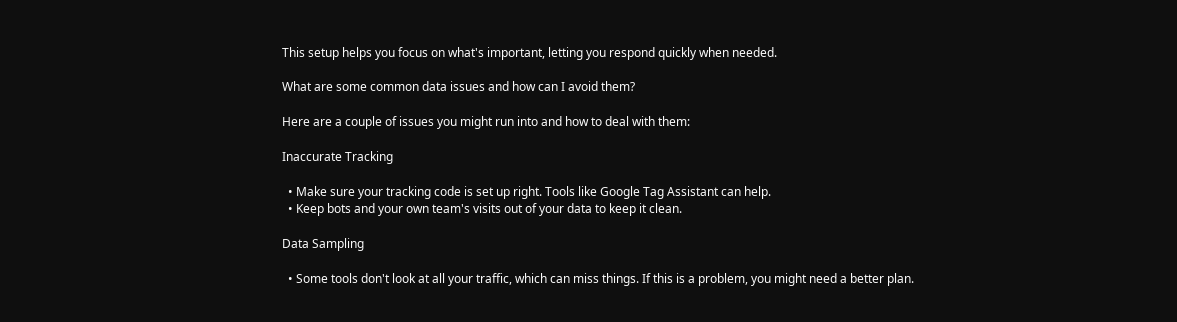This setup helps you focus on what's important, letting you respond quickly when needed.

What are some common data issues and how can I avoid them?

Here are a couple of issues you might run into and how to deal with them:

Inaccurate Tracking

  • Make sure your tracking code is set up right. Tools like Google Tag Assistant can help.
  • Keep bots and your own team's visits out of your data to keep it clean.

Data Sampling

  • Some tools don't look at all your traffic, which can miss things. If this is a problem, you might need a better plan.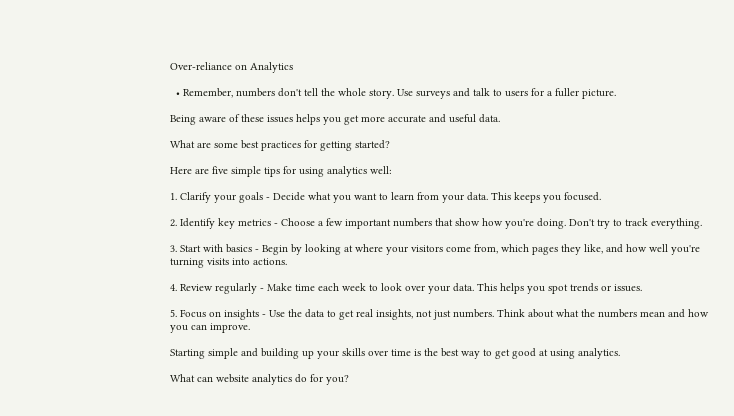Over-reliance on Analytics

  • Remember, numbers don't tell the whole story. Use surveys and talk to users for a fuller picture.

Being aware of these issues helps you get more accurate and useful data.

What are some best practices for getting started?

Here are five simple tips for using analytics well:

1. Clarify your goals - Decide what you want to learn from your data. This keeps you focused.

2. Identify key metrics - Choose a few important numbers that show how you're doing. Don't try to track everything.

3. Start with basics - Begin by looking at where your visitors come from, which pages they like, and how well you're turning visits into actions.

4. Review regularly - Make time each week to look over your data. This helps you spot trends or issues.

5. Focus on insights - Use the data to get real insights, not just numbers. Think about what the numbers mean and how you can improve.

Starting simple and building up your skills over time is the best way to get good at using analytics.

What can website analytics do for you?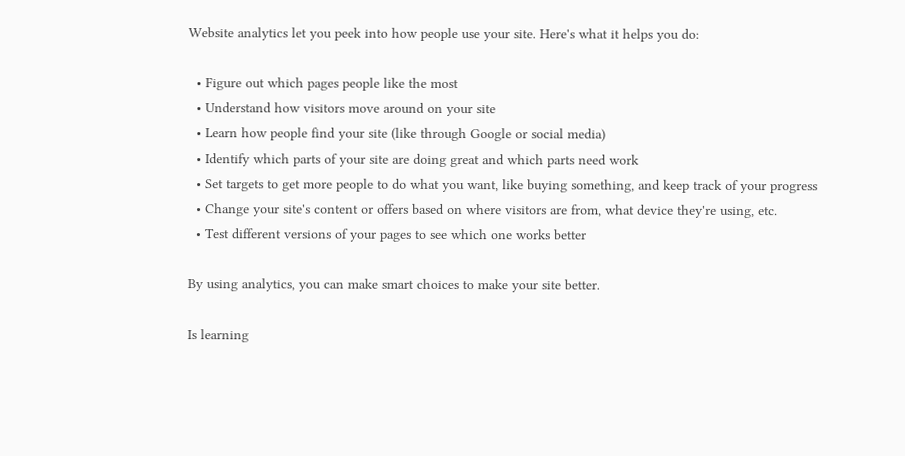Website analytics let you peek into how people use your site. Here's what it helps you do:

  • Figure out which pages people like the most
  • Understand how visitors move around on your site
  • Learn how people find your site (like through Google or social media)
  • Identify which parts of your site are doing great and which parts need work
  • Set targets to get more people to do what you want, like buying something, and keep track of your progress
  • Change your site's content or offers based on where visitors are from, what device they're using, etc.
  • Test different versions of your pages to see which one works better

By using analytics, you can make smart choices to make your site better.

Is learning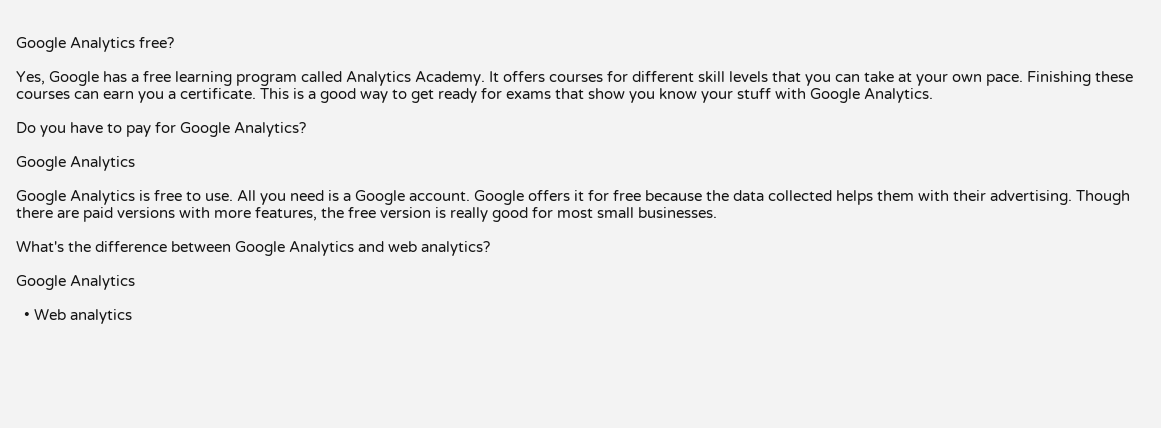Google Analytics free?

Yes, Google has a free learning program called Analytics Academy. It offers courses for different skill levels that you can take at your own pace. Finishing these courses can earn you a certificate. This is a good way to get ready for exams that show you know your stuff with Google Analytics.

Do you have to pay for Google Analytics?

Google Analytics

Google Analytics is free to use. All you need is a Google account. Google offers it for free because the data collected helps them with their advertising. Though there are paid versions with more features, the free version is really good for most small businesses.

What's the difference between Google Analytics and web analytics?

Google Analytics

  • Web analytics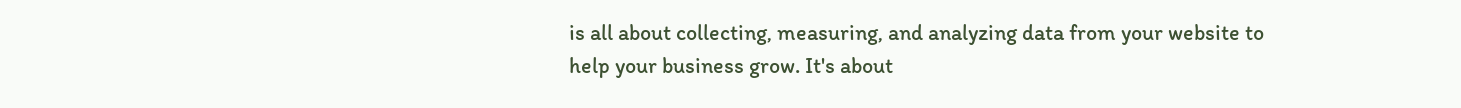is all about collecting, measuring, and analyzing data from your website to help your business grow. It's about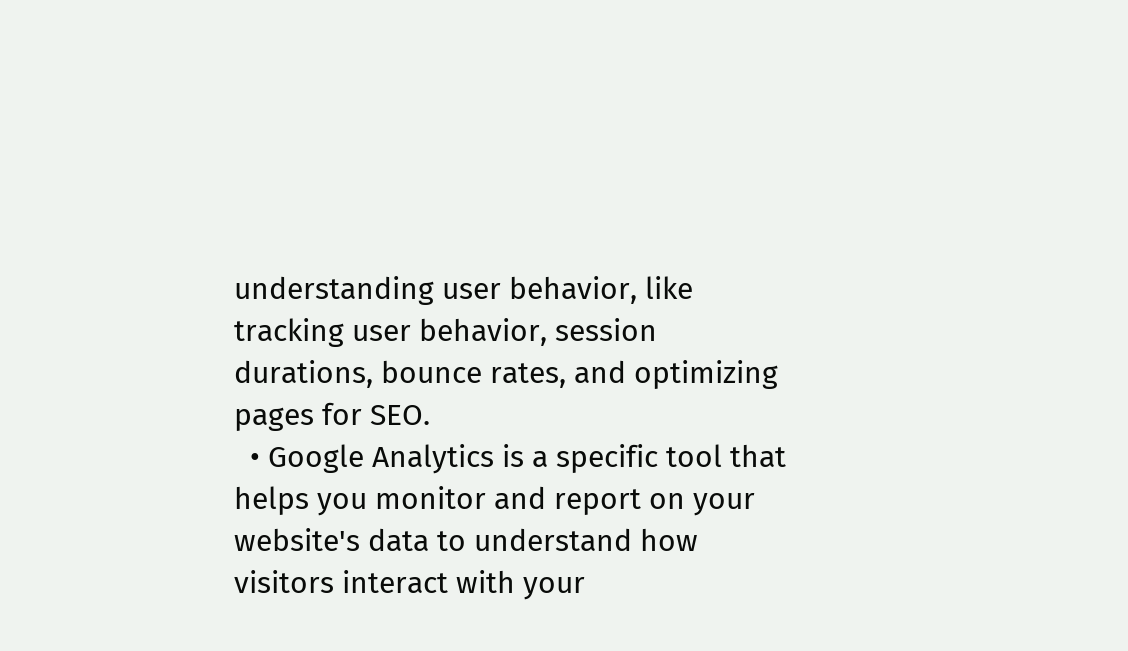understanding user behavior, like tracking user behavior, session durations, bounce rates, and optimizing pages for SEO.
  • Google Analytics is a specific tool that helps you monitor and report on your website's data to understand how visitors interact with your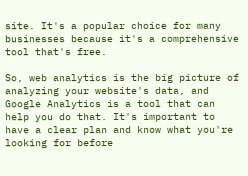site. It's a popular choice for many businesses because it's a comprehensive tool that's free.

So, web analytics is the big picture of analyzing your website's data, and Google Analytics is a tool that can help you do that. It's important to have a clear plan and know what you're looking for before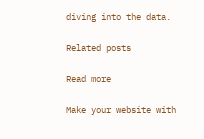diving into the data.

Related posts

Read more

Make your website with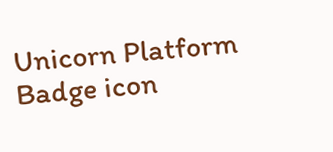Unicorn Platform Badge icon